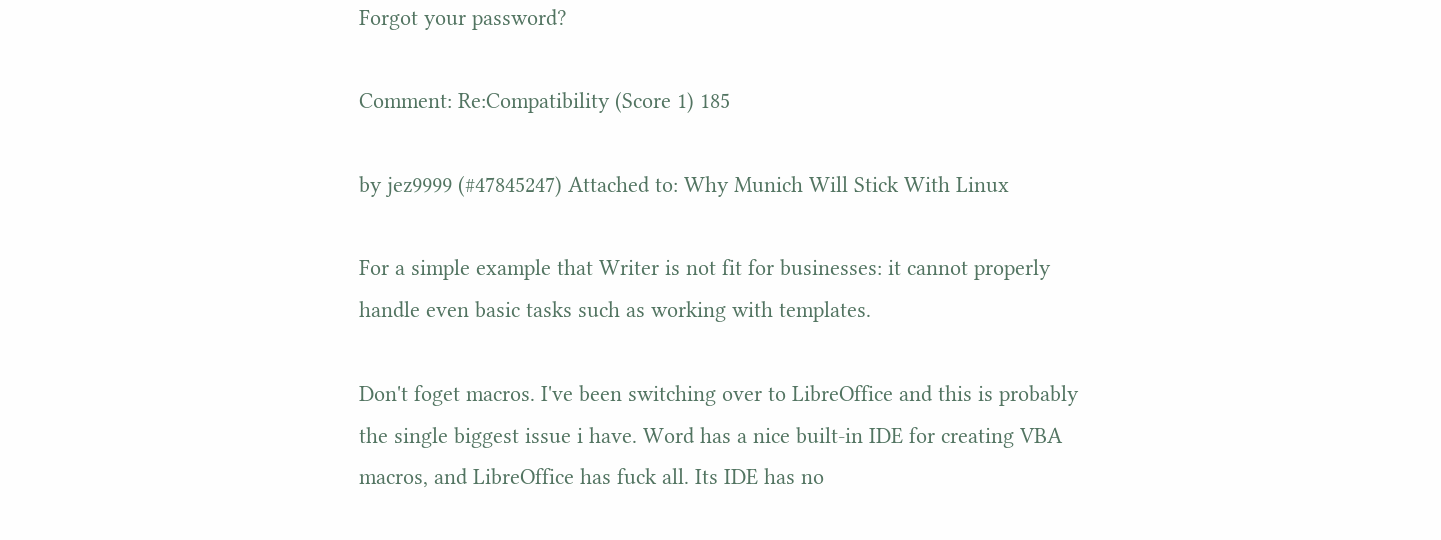Forgot your password?

Comment: Re:Compatibility (Score 1) 185

by jez9999 (#47845247) Attached to: Why Munich Will Stick With Linux

For a simple example that Writer is not fit for businesses: it cannot properly handle even basic tasks such as working with templates.

Don't foget macros. I've been switching over to LibreOffice and this is probably the single biggest issue i have. Word has a nice built-in IDE for creating VBA macros, and LibreOffice has fuck all. Its IDE has no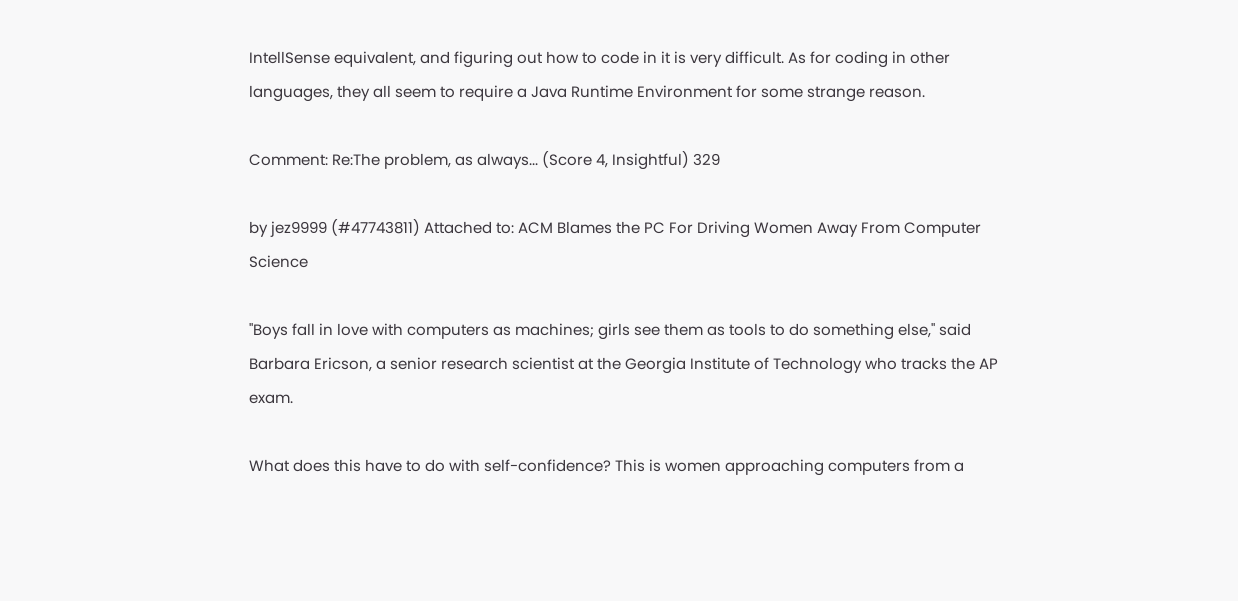IntellSense equivalent, and figuring out how to code in it is very difficult. As for coding in other languages, they all seem to require a Java Runtime Environment for some strange reason.

Comment: Re:The problem, as always... (Score 4, Insightful) 329

by jez9999 (#47743811) Attached to: ACM Blames the PC For Driving Women Away From Computer Science

"Boys fall in love with computers as machines; girls see them as tools to do something else," said Barbara Ericson, a senior research scientist at the Georgia Institute of Technology who tracks the AP exam.

What does this have to do with self-confidence? This is women approaching computers from a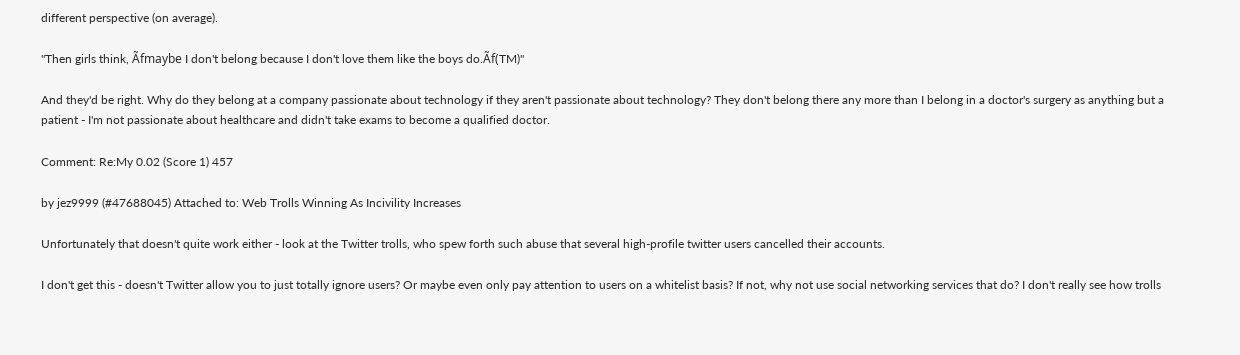different perspective (on average).

"Then girls think, Ãfmaybe I don't belong because I don't love them like the boys do.Ãf(TM)"

And they'd be right. Why do they belong at a company passionate about technology if they aren't passionate about technology? They don't belong there any more than I belong in a doctor's surgery as anything but a patient - I'm not passionate about healthcare and didn't take exams to become a qualified doctor.

Comment: Re:My 0.02 (Score 1) 457

by jez9999 (#47688045) Attached to: Web Trolls Winning As Incivility Increases

Unfortunately that doesn't quite work either - look at the Twitter trolls, who spew forth such abuse that several high-profile twitter users cancelled their accounts.

I don't get this - doesn't Twitter allow you to just totally ignore users? Or maybe even only pay attention to users on a whitelist basis? If not, why not use social networking services that do? I don't really see how trolls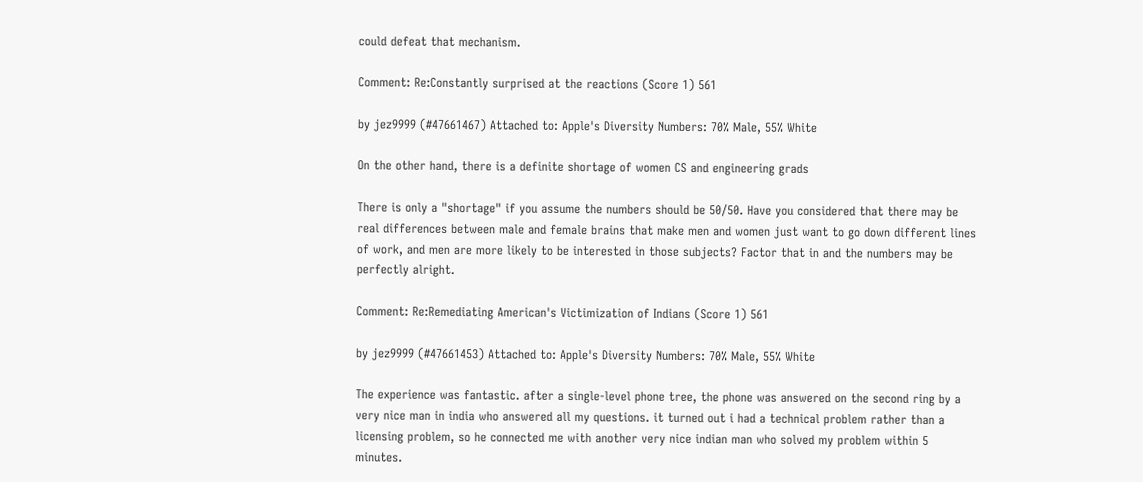could defeat that mechanism.

Comment: Re:Constantly surprised at the reactions (Score 1) 561

by jez9999 (#47661467) Attached to: Apple's Diversity Numbers: 70% Male, 55% White

On the other hand, there is a definite shortage of women CS and engineering grads

There is only a "shortage" if you assume the numbers should be 50/50. Have you considered that there may be real differences between male and female brains that make men and women just want to go down different lines of work, and men are more likely to be interested in those subjects? Factor that in and the numbers may be perfectly alright.

Comment: Re:Remediating American's Victimization of Indians (Score 1) 561

by jez9999 (#47661453) Attached to: Apple's Diversity Numbers: 70% Male, 55% White

The experience was fantastic. after a single-level phone tree, the phone was answered on the second ring by a very nice man in india who answered all my questions. it turned out i had a technical problem rather than a licensing problem, so he connected me with another very nice indian man who solved my problem within 5 minutes.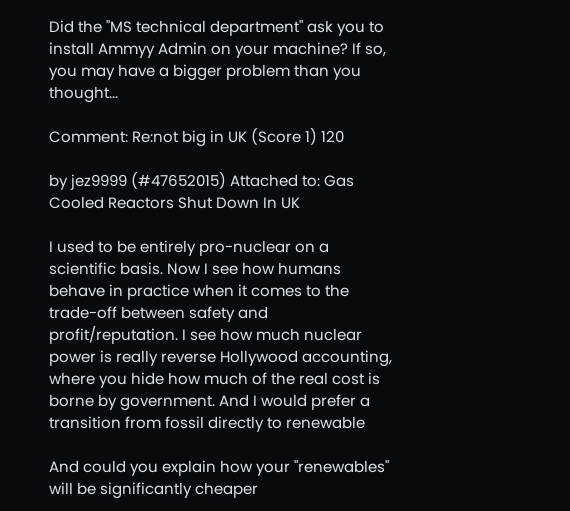Did the "MS technical department" ask you to install Ammyy Admin on your machine? If so, you may have a bigger problem than you thought...

Comment: Re:not big in UK (Score 1) 120

by jez9999 (#47652015) Attached to: Gas Cooled Reactors Shut Down In UK

I used to be entirely pro-nuclear on a scientific basis. Now I see how humans behave in practice when it comes to the trade-off between safety and profit/reputation. I see how much nuclear power is really reverse Hollywood accounting, where you hide how much of the real cost is borne by government. And I would prefer a transition from fossil directly to renewable

And could you explain how your "renewables" will be significantly cheaper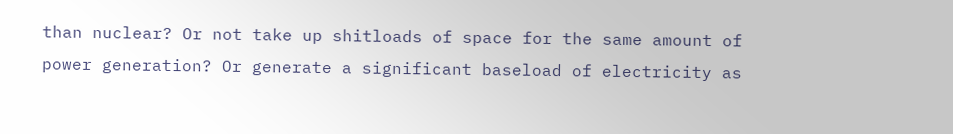than nuclear? Or not take up shitloads of space for the same amount of power generation? Or generate a significant baseload of electricity as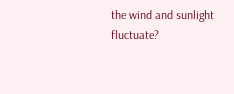the wind and sunlight fluctuate?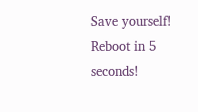Save yourself! Reboot in 5 seconds!